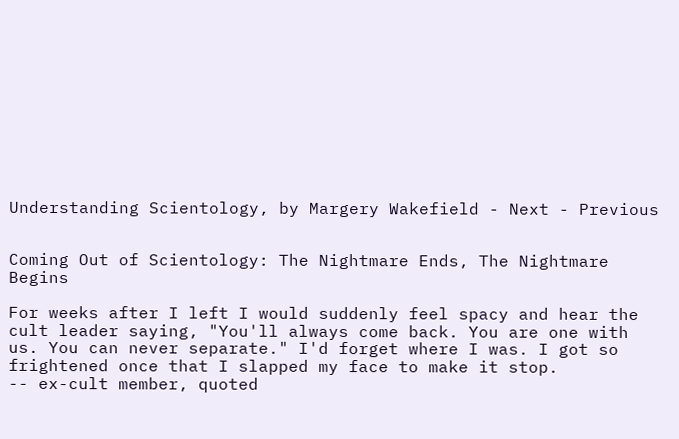Understanding Scientology, by Margery Wakefield - Next - Previous


Coming Out of Scientology: The Nightmare Ends, The Nightmare Begins

For weeks after I left I would suddenly feel spacy and hear the cult leader saying, "You'll always come back. You are one with us. You can never separate." I'd forget where I was. I got so frightened once that I slapped my face to make it stop.
-- ex-cult member, quoted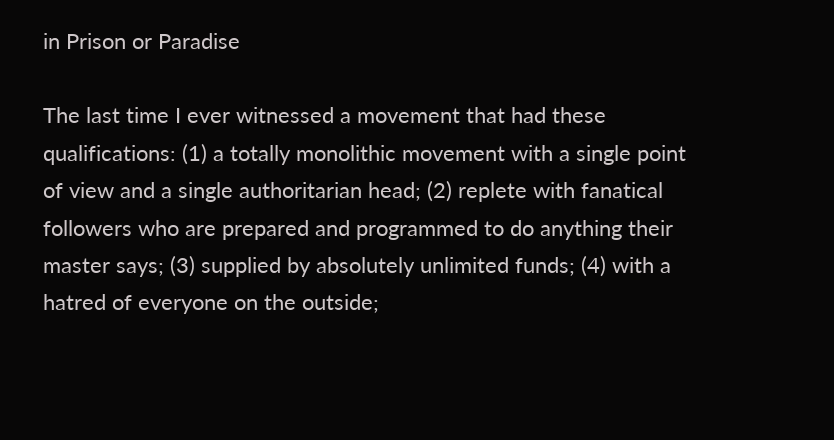in Prison or Paradise

The last time I ever witnessed a movement that had these qualifications: (1) a totally monolithic movement with a single point of view and a single authoritarian head; (2) replete with fanatical followers who are prepared and programmed to do anything their master says; (3) supplied by absolutely unlimited funds; (4) with a hatred of everyone on the outside;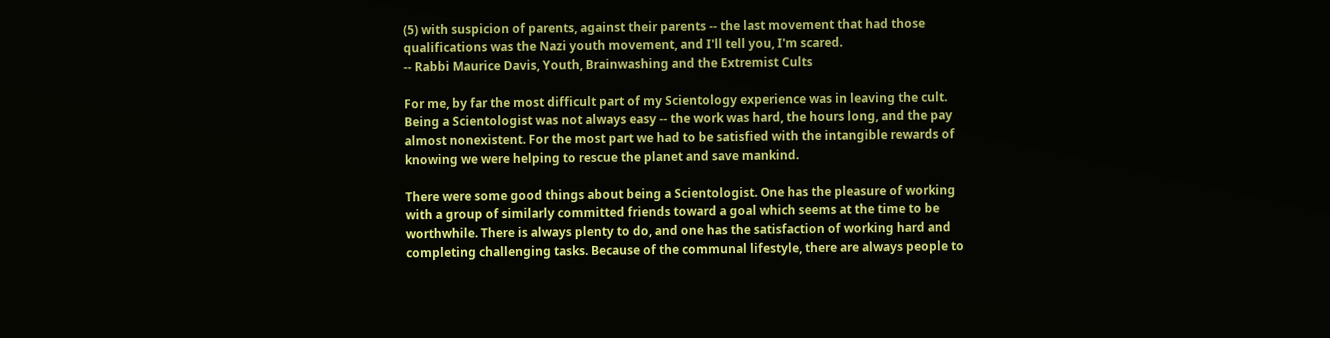(5) with suspicion of parents, against their parents -- the last movement that had those qualifications was the Nazi youth movement, and I'll tell you, I'm scared.
-- Rabbi Maurice Davis, Youth, Brainwashing and the Extremist Cults

For me, by far the most difficult part of my Scientology experience was in leaving the cult. Being a Scientologist was not always easy -- the work was hard, the hours long, and the pay almost nonexistent. For the most part we had to be satisfied with the intangible rewards of knowing we were helping to rescue the planet and save mankind.

There were some good things about being a Scientologist. One has the pleasure of working with a group of similarly committed friends toward a goal which seems at the time to be worthwhile. There is always plenty to do, and one has the satisfaction of working hard and completing challenging tasks. Because of the communal lifestyle, there are always people to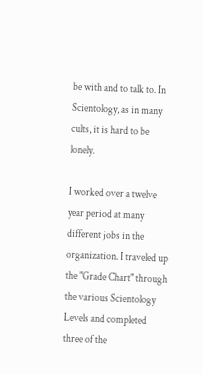be with and to talk to. In Scientology, as in many cults, it is hard to be lonely.

I worked over a twelve year period at many different jobs in the organization. I traveled up the "Grade Chart" through the various Scientology Levels and completed three of the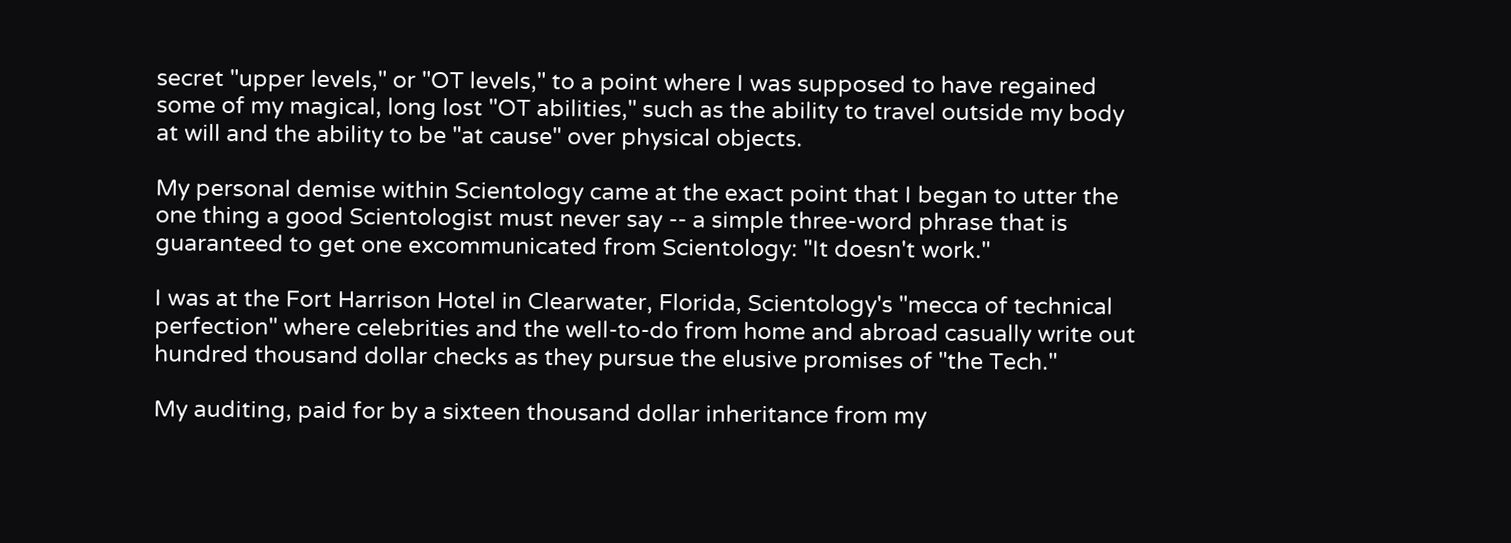secret "upper levels," or "OT levels," to a point where I was supposed to have regained some of my magical, long lost "OT abilities," such as the ability to travel outside my body at will and the ability to be "at cause" over physical objects.

My personal demise within Scientology came at the exact point that I began to utter the one thing a good Scientologist must never say -- a simple three-word phrase that is guaranteed to get one excommunicated from Scientology: "It doesn't work."

I was at the Fort Harrison Hotel in Clearwater, Florida, Scientology's "mecca of technical perfection" where celebrities and the well-to-do from home and abroad casually write out hundred thousand dollar checks as they pursue the elusive promises of "the Tech."

My auditing, paid for by a sixteen thousand dollar inheritance from my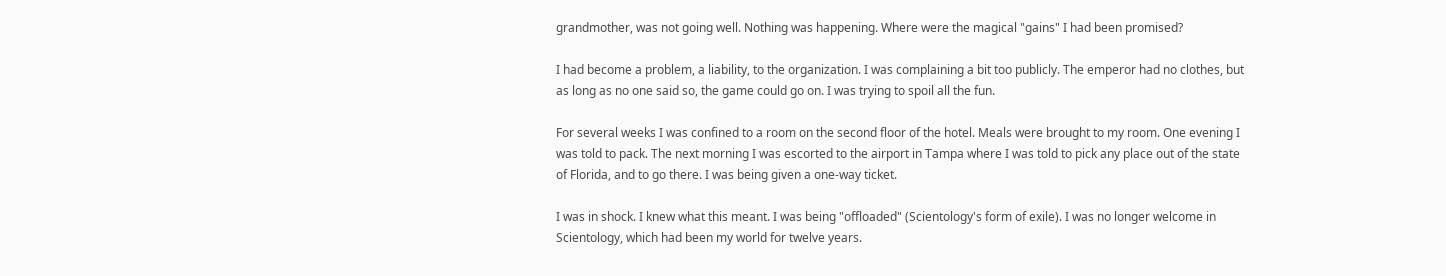grandmother, was not going well. Nothing was happening. Where were the magical "gains" I had been promised?

I had become a problem, a liability, to the organization. I was complaining a bit too publicly. The emperor had no clothes, but as long as no one said so, the game could go on. I was trying to spoil all the fun.

For several weeks I was confined to a room on the second floor of the hotel. Meals were brought to my room. One evening I was told to pack. The next morning I was escorted to the airport in Tampa where I was told to pick any place out of the state of Florida, and to go there. I was being given a one-way ticket.

I was in shock. I knew what this meant. I was being "offloaded" (Scientology's form of exile). I was no longer welcome in Scientology, which had been my world for twelve years.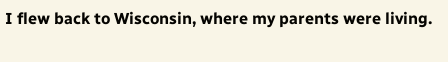I flew back to Wisconsin, where my parents were living.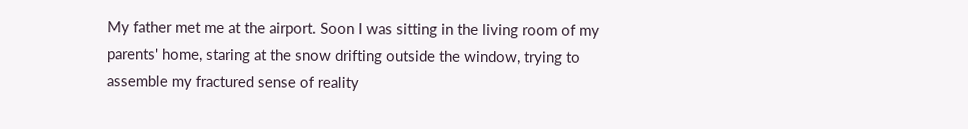My father met me at the airport. Soon I was sitting in the living room of my parents' home, staring at the snow drifting outside the window, trying to assemble my fractured sense of reality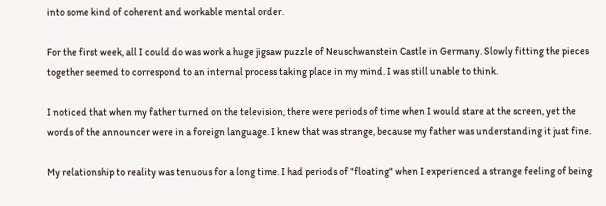into some kind of coherent and workable mental order.

For the first week, all I could do was work a huge jigsaw puzzle of Neuschwanstein Castle in Germany. Slowly fitting the pieces together seemed to correspond to an internal process taking place in my mind. I was still unable to think.

I noticed that when my father turned on the television, there were periods of time when I would stare at the screen, yet the words of the announcer were in a foreign language. I knew that was strange, because my father was understanding it just fine.

My relationship to reality was tenuous for a long time. I had periods of "floating" when I experienced a strange feeling of being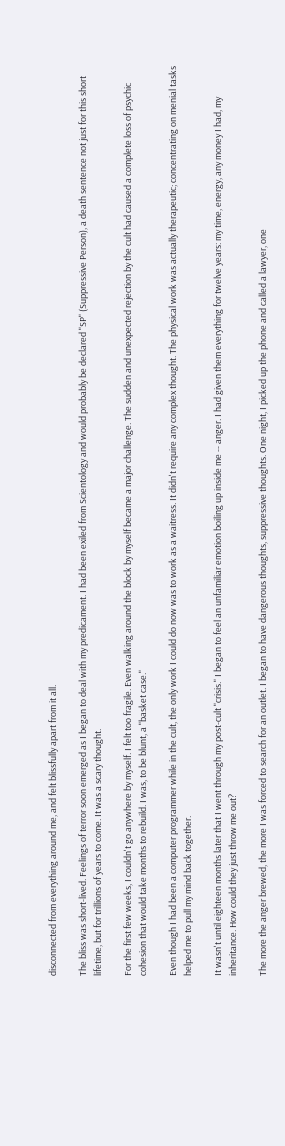disconnected from everything around me, and felt blissfully apart from it all.

The bliss was short-lived. Feelings of terror soon emerged as I began to deal with my predicament. I had been exiled from Scientology and would probably be declared "SP" (Suppressive Person), a death sentence not just for this short lifetime, but for trillions of years to come. It was a scary thought.

For the first few weeks, I couldn't go anywhere by myself. I felt too fragile. Even walking around the block by myself became a major challenge. The sudden and unexpected rejection by the cult had caused a complete loss of psychic cohesion that would take months to rebuild. I was, to be blunt, a "basket case."

Even though I had been a computer programmer while in the cult, the only work I could do now was to work as a waitress. It didn't require any complex thought. The physical work was actually therapeutic; concentrating on menial tasks helped me to pull my mind back together.

It wasn't until eighteen months later that I went through my post-cult "crisis." I began to feel an unfamiliar emotion boiling up inside me -- anger. I had given them everything for twelve years: my time, energy, any money I had, my inheritance. How could they just throw me out?

The more the anger brewed, the more I was forced to search for an outlet. I began to have dangerous thoughts, suppressive thoughts. One night, I picked up the phone and called a lawyer, one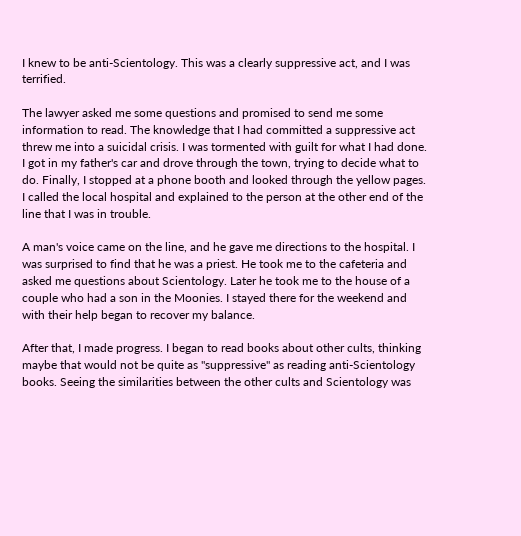I knew to be anti-Scientology. This was a clearly suppressive act, and I was terrified.

The lawyer asked me some questions and promised to send me some information to read. The knowledge that I had committed a suppressive act threw me into a suicidal crisis. I was tormented with guilt for what I had done. I got in my father's car and drove through the town, trying to decide what to do. Finally, I stopped at a phone booth and looked through the yellow pages. I called the local hospital and explained to the person at the other end of the line that I was in trouble.

A man's voice came on the line, and he gave me directions to the hospital. I was surprised to find that he was a priest. He took me to the cafeteria and asked me questions about Scientology. Later he took me to the house of a couple who had a son in the Moonies. I stayed there for the weekend and with their help began to recover my balance.

After that, I made progress. I began to read books about other cults, thinking maybe that would not be quite as "suppressive" as reading anti-Scientology books. Seeing the similarities between the other cults and Scientology was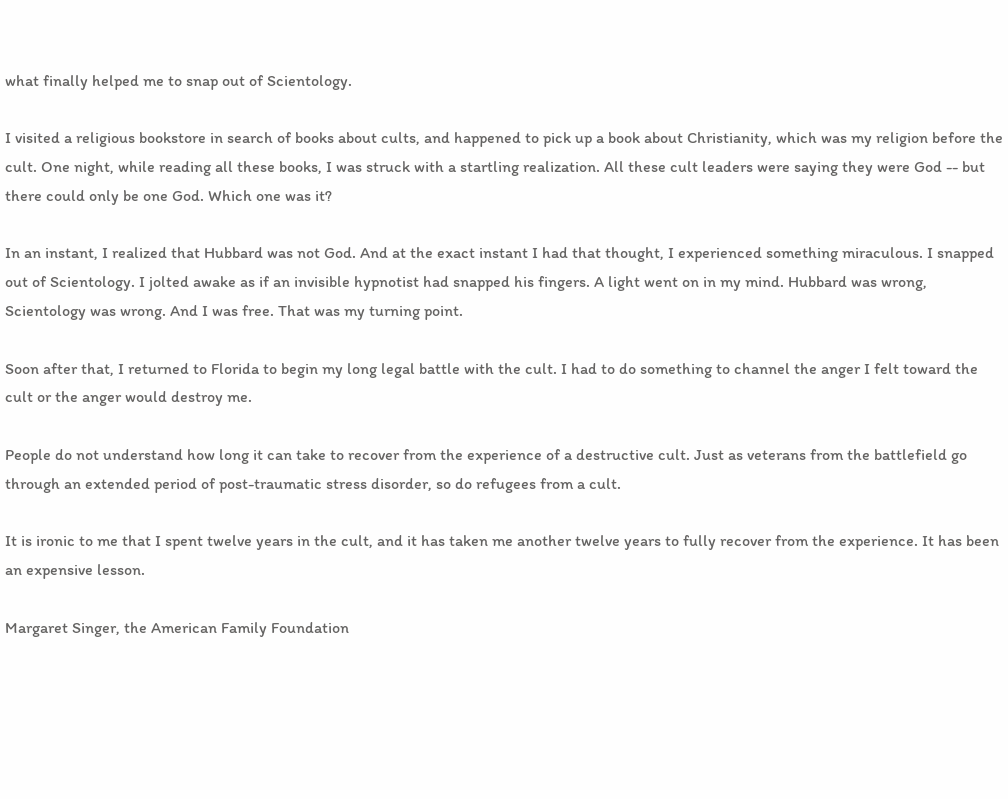what finally helped me to snap out of Scientology.

I visited a religious bookstore in search of books about cults, and happened to pick up a book about Christianity, which was my religion before the cult. One night, while reading all these books, I was struck with a startling realization. All these cult leaders were saying they were God -- but there could only be one God. Which one was it?

In an instant, I realized that Hubbard was not God. And at the exact instant I had that thought, I experienced something miraculous. I snapped out of Scientology. I jolted awake as if an invisible hypnotist had snapped his fingers. A light went on in my mind. Hubbard was wrong, Scientology was wrong. And I was free. That was my turning point.

Soon after that, I returned to Florida to begin my long legal battle with the cult. I had to do something to channel the anger I felt toward the cult or the anger would destroy me.

People do not understand how long it can take to recover from the experience of a destructive cult. Just as veterans from the battlefield go through an extended period of post-traumatic stress disorder, so do refugees from a cult.

It is ironic to me that I spent twelve years in the cult, and it has taken me another twelve years to fully recover from the experience. It has been an expensive lesson.

Margaret Singer, the American Family Foundation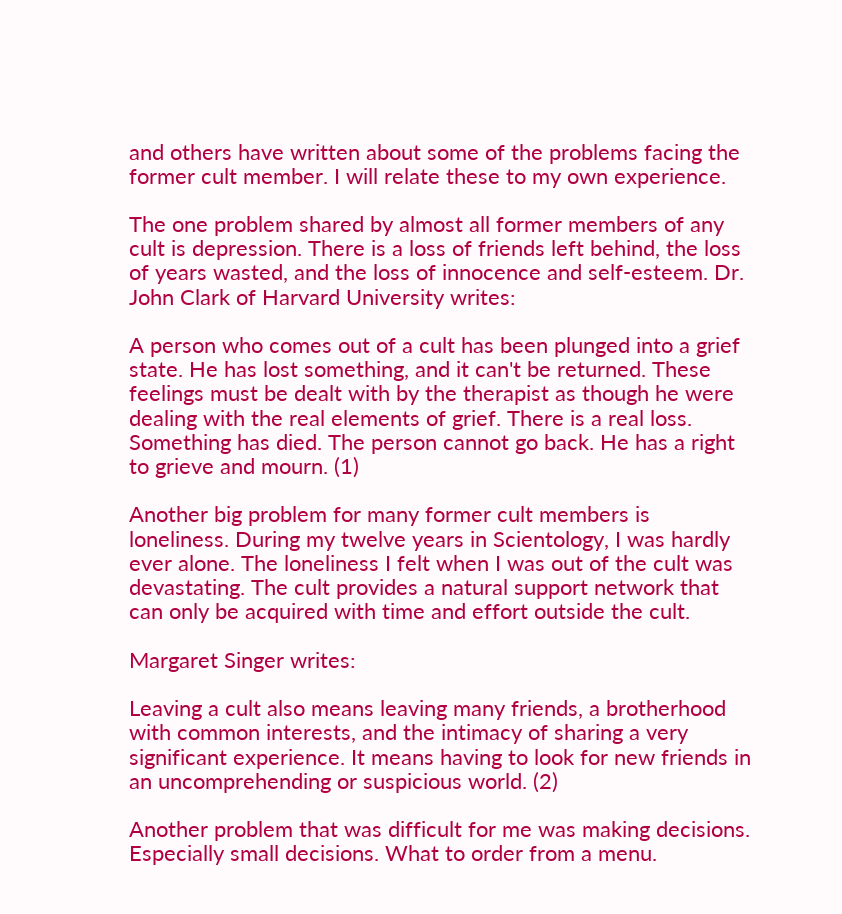and others have written about some of the problems facing the former cult member. I will relate these to my own experience.

The one problem shared by almost all former members of any cult is depression. There is a loss of friends left behind, the loss of years wasted, and the loss of innocence and self-esteem. Dr. John Clark of Harvard University writes:

A person who comes out of a cult has been plunged into a grief state. He has lost something, and it can't be returned. These feelings must be dealt with by the therapist as though he were dealing with the real elements of grief. There is a real loss. Something has died. The person cannot go back. He has a right to grieve and mourn. (1)

Another big problem for many former cult members is loneliness. During my twelve years in Scientology, I was hardly ever alone. The loneliness I felt when I was out of the cult was devastating. The cult provides a natural support network that can only be acquired with time and effort outside the cult.

Margaret Singer writes:

Leaving a cult also means leaving many friends, a brotherhood with common interests, and the intimacy of sharing a very significant experience. It means having to look for new friends in an uncomprehending or suspicious world. (2)

Another problem that was difficult for me was making decisions. Especially small decisions. What to order from a menu.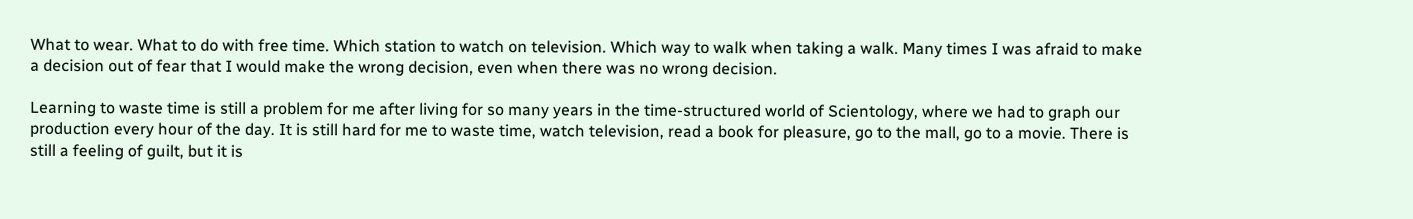What to wear. What to do with free time. Which station to watch on television. Which way to walk when taking a walk. Many times I was afraid to make a decision out of fear that I would make the wrong decision, even when there was no wrong decision.

Learning to waste time is still a problem for me after living for so many years in the time-structured world of Scientology, where we had to graph our production every hour of the day. It is still hard for me to waste time, watch television, read a book for pleasure, go to the mall, go to a movie. There is still a feeling of guilt, but it is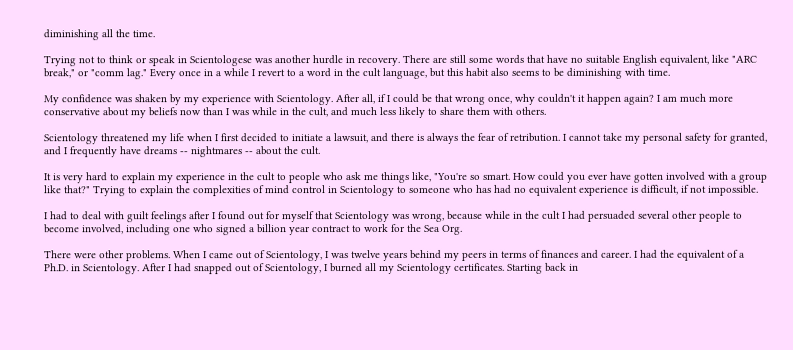diminishing all the time.

Trying not to think or speak in Scientologese was another hurdle in recovery. There are still some words that have no suitable English equivalent, like "ARC break," or "comm lag." Every once in a while I revert to a word in the cult language, but this habit also seems to be diminishing with time.

My confidence was shaken by my experience with Scientology. After all, if I could be that wrong once, why couldn't it happen again? I am much more conservative about my beliefs now than I was while in the cult, and much less likely to share them with others.

Scientology threatened my life when I first decided to initiate a lawsuit, and there is always the fear of retribution. I cannot take my personal safety for granted, and I frequently have dreams -- nightmares -- about the cult.

It is very hard to explain my experience in the cult to people who ask me things like, "You're so smart. How could you ever have gotten involved with a group like that?" Trying to explain the complexities of mind control in Scientology to someone who has had no equivalent experience is difficult, if not impossible.

I had to deal with guilt feelings after I found out for myself that Scientology was wrong, because while in the cult I had persuaded several other people to become involved, including one who signed a billion year contract to work for the Sea Org.

There were other problems. When I came out of Scientology, I was twelve years behind my peers in terms of finances and career. I had the equivalent of a Ph.D. in Scientology. After I had snapped out of Scientology, I burned all my Scientology certificates. Starting back in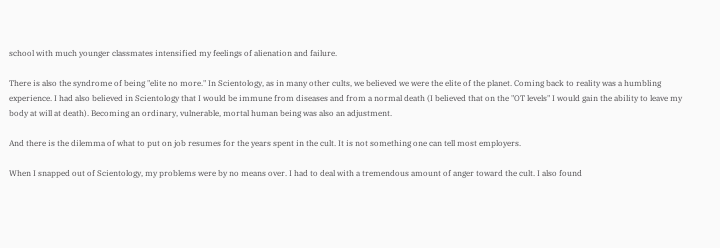school with much younger classmates intensified my feelings of alienation and failure.

There is also the syndrome of being "elite no more." In Scientology, as in many other cults, we believed we were the elite of the planet. Coming back to reality was a humbling experience. I had also believed in Scientology that I would be immune from diseases and from a normal death (I believed that on the "OT levels" I would gain the ability to leave my body at will at death). Becoming an ordinary, vulnerable, mortal human being was also an adjustment.

And there is the dilemma of what to put on job resumes for the years spent in the cult. It is not something one can tell most employers.

When I snapped out of Scientology, my problems were by no means over. I had to deal with a tremendous amount of anger toward the cult. I also found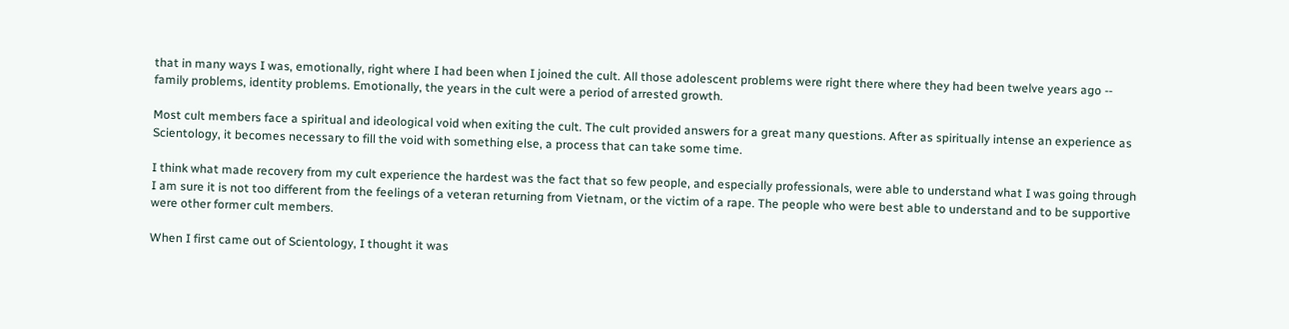that in many ways I was, emotionally, right where I had been when I joined the cult. All those adolescent problems were right there where they had been twelve years ago -- family problems, identity problems. Emotionally, the years in the cult were a period of arrested growth.

Most cult members face a spiritual and ideological void when exiting the cult. The cult provided answers for a great many questions. After as spiritually intense an experience as Scientology, it becomes necessary to fill the void with something else, a process that can take some time.

I think what made recovery from my cult experience the hardest was the fact that so few people, and especially professionals, were able to understand what I was going through I am sure it is not too different from the feelings of a veteran returning from Vietnam, or the victim of a rape. The people who were best able to understand and to be supportive were other former cult members.

When I first came out of Scientology, I thought it was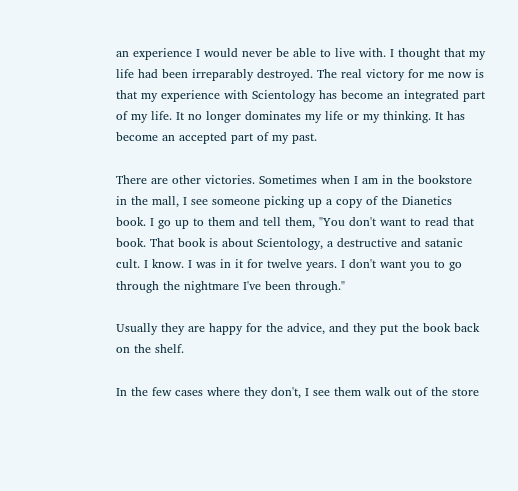an experience I would never be able to live with. I thought that my life had been irreparably destroyed. The real victory for me now is that my experience with Scientology has become an integrated part of my life. It no longer dominates my life or my thinking. It has become an accepted part of my past.

There are other victories. Sometimes when I am in the bookstore in the mall, I see someone picking up a copy of the Dianetics book. I go up to them and tell them, "You don't want to read that book. That book is about Scientology, a destructive and satanic cult. I know. I was in it for twelve years. I don't want you to go through the nightmare I've been through."

Usually they are happy for the advice, and they put the book back on the shelf.

In the few cases where they don't, I see them walk out of the store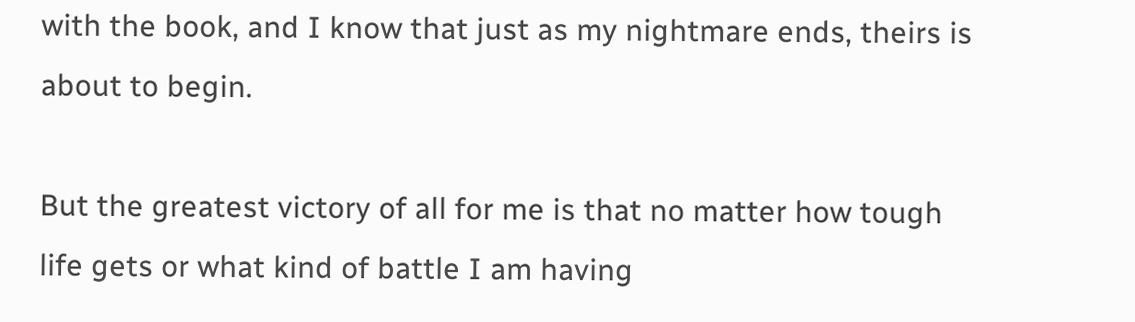with the book, and I know that just as my nightmare ends, theirs is about to begin.

But the greatest victory of all for me is that no matter how tough life gets or what kind of battle I am having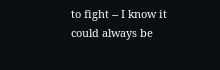to fight -- I know it could always be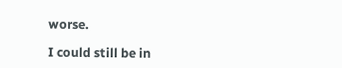worse.

I could still be in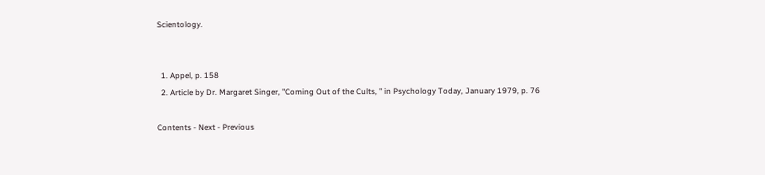Scientology.


  1. Appel, p. 158
  2. Article by Dr. Margaret Singer, "Coming Out of the Cults, " in Psychology Today, January 1979, p. 76

Contents - Next - Previous